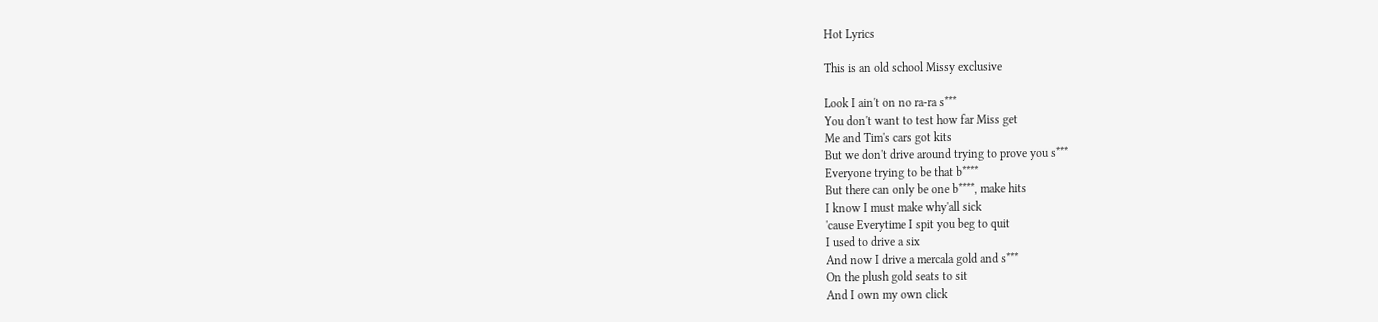Hot Lyrics

This is an old school Missy exclusive

Look I ain't on no ra-ra s***
You don't want to test how far Miss get
Me and Tim's cars got kits
But we don't drive around trying to prove you s***
Everyone trying to be that b****
But there can only be one b****, make hits
I know I must make why'all sick
'cause Everytime I spit you beg to quit
I used to drive a six
And now I drive a mercala gold and s***
On the plush gold seats to sit
And I own my own click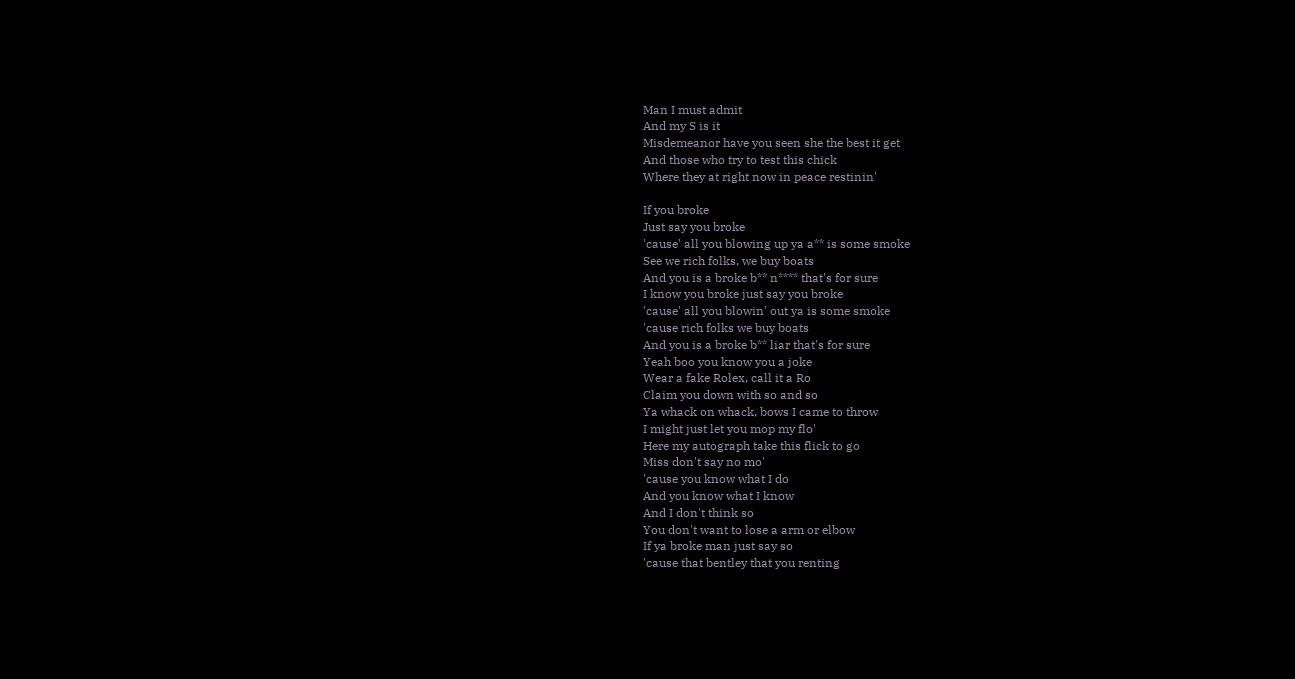Man I must admit
And my S is it
Misdemeanor have you seen she the best it get
And those who try to test this chick
Where they at right now in peace restinin'

If you broke
Just say you broke
'cause' all you blowing up ya a** is some smoke
See we rich folks, we buy boats
And you is a broke b** n**** that's for sure
I know you broke just say you broke
'cause' all you blowin' out ya is some smoke
'cause rich folks we buy boats
And you is a broke b** liar that's for sure
Yeah boo you know you a joke
Wear a fake Rolex, call it a Ro
Claim you down with so and so
Ya whack on whack, bows I came to throw
I might just let you mop my flo'
Here my autograph take this flick to go
Miss don't say no mo'
'cause you know what I do
And you know what I know
And I don't think so
You don't want to lose a arm or elbow
If ya broke man just say so
'cause that bentley that you renting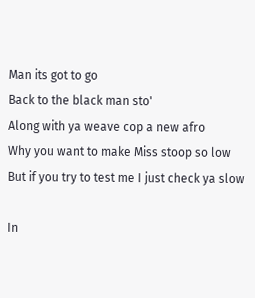Man its got to go
Back to the black man sto'
Along with ya weave cop a new afro
Why you want to make Miss stoop so low
But if you try to test me I just check ya slow

In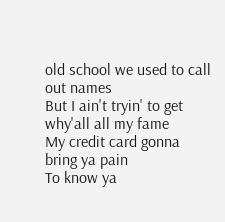old school we used to call out names
But I ain't tryin' to get why'all all my fame
My credit card gonna bring ya pain
To know ya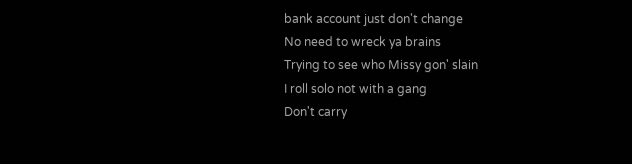bank account just don't change
No need to wreck ya brains
Trying to see who Missy gon' slain
I roll solo not with a gang
Don't carry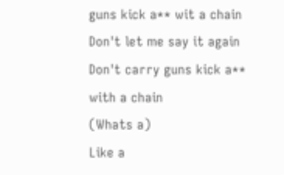guns kick a** wit a chain
Don't let me say it again
Don't carry guns kick a** with a chain
(Whats a)
Like a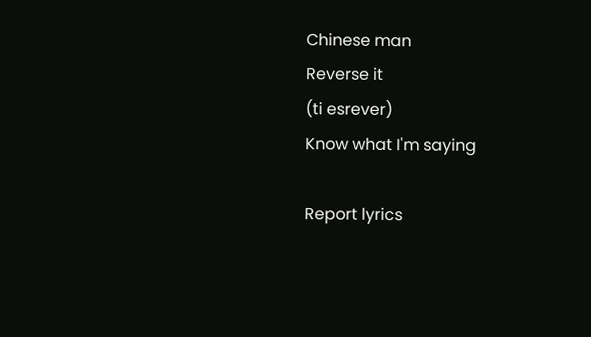Chinese man
Reverse it
(ti esrever)
Know what I'm saying

Report lyrics